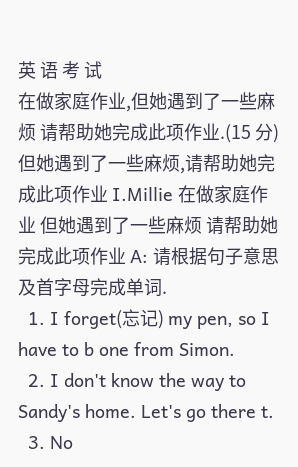英 语 考 试
在做家庭作业,但她遇到了一些麻烦 请帮助她完成此项作业.(15 分) 但她遇到了一些麻烦,请帮助她完成此项作业 Ⅰ.Millie 在做家庭作业 但她遇到了一些麻烦 请帮助她完成此项作业 A: 请根据句子意思及首字母完成单词.
  1. I forget(忘记) my pen, so I have to b one from Simon.
  2. I don't know the way to Sandy's home. Let's go there t.
  3. No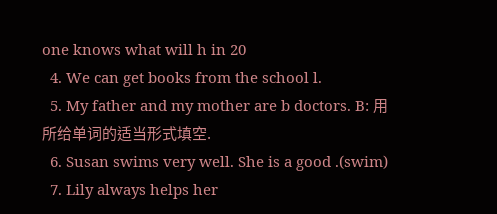one knows what will h in 20
  4. We can get books from the school l.
  5. My father and my mother are b doctors. B: 用所给单词的适当形式填空.
  6. Susan swims very well. She is a good .(swim)
  7. Lily always helps her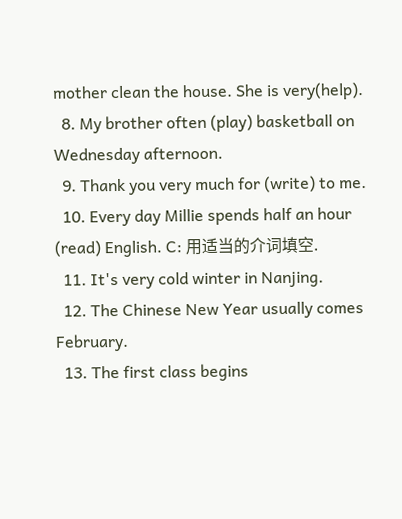mother clean the house. She is very(help).
  8. My brother often (play) basketball on Wednesday afternoon.
  9. Thank you very much for (write) to me.
  10. Every day Millie spends half an hour (read) English. C: 用适当的介词填空.
  11. It's very cold winter in Nanjing.
  12. The Chinese New Year usually comes February.
  13. The first class begins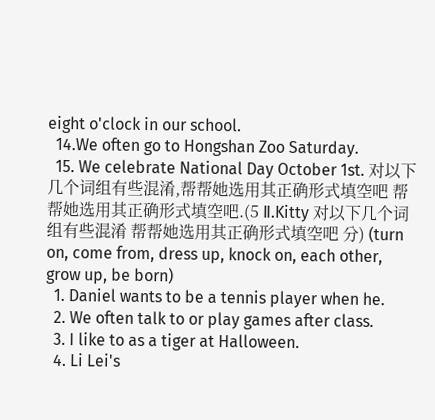eight o'clock in our school.
  14.We often go to Hongshan Zoo Saturday.
  15. We celebrate National Day October 1st. 对以下几个词组有些混淆,帮帮她选用其正确形式填空吧 帮帮她选用其正确形式填空吧.(5 Ⅱ.Kitty 对以下几个词组有些混淆 帮帮她选用其正确形式填空吧 分) (turn on, come from, dress up, knock on, each other, grow up, be born)
  1. Daniel wants to be a tennis player when he.
  2. We often talk to or play games after class.
  3. I like to as a tiger at Halloween.
  4. Li Lei's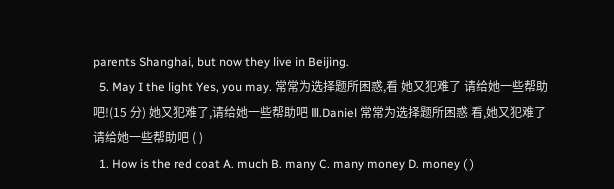parents Shanghai, but now they live in Beijing.
  5. May I the light Yes, you may. 常常为选择题所困惑,看 她又犯难了 请给她一些帮助吧!(15 分) 她又犯难了,请给她一些帮助吧 Ⅲ.Daniel 常常为选择题所困惑 看,她又犯难了 请给她一些帮助吧 ( )
  1. How is the red coat A. much B. many C. many money D. money ( )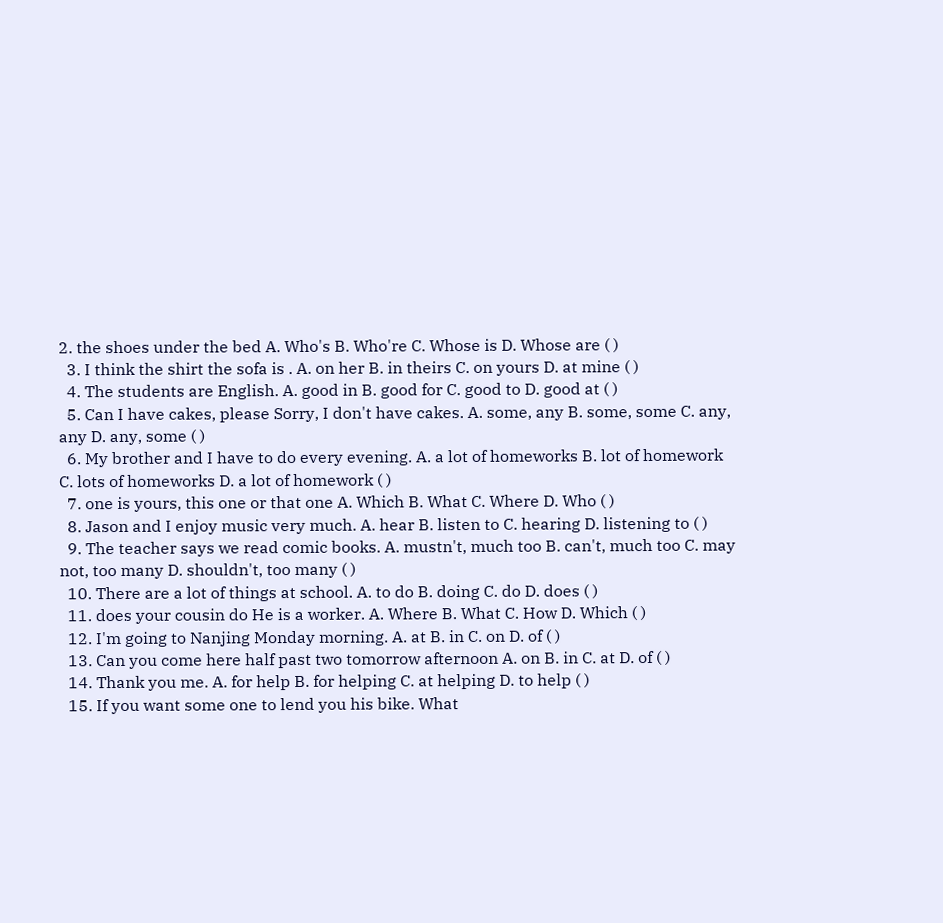2. the shoes under the bed A. Who's B. Who're C. Whose is D. Whose are ( )
  3. I think the shirt the sofa is . A. on her B. in theirs C. on yours D. at mine ( )
  4. The students are English. A. good in B. good for C. good to D. good at ( )
  5. Can I have cakes, please Sorry, I don't have cakes. A. some, any B. some, some C. any, any D. any, some ( )
  6. My brother and I have to do every evening. A. a lot of homeworks B. lot of homework
C. lots of homeworks D. a lot of homework ( )
  7. one is yours, this one or that one A. Which B. What C. Where D. Who ( )
  8. Jason and I enjoy music very much. A. hear B. listen to C. hearing D. listening to ( )
  9. The teacher says we read comic books. A. mustn't, much too B. can't, much too C. may not, too many D. shouldn't, too many ( )
  10. There are a lot of things at school. A. to do B. doing C. do D. does ( )
  11. does your cousin do He is a worker. A. Where B. What C. How D. Which ( )
  12. I'm going to Nanjing Monday morning. A. at B. in C. on D. of ( )
  13. Can you come here half past two tomorrow afternoon A. on B. in C. at D. of ( )
  14. Thank you me. A. for help B. for helping C. at helping D. to help ( )
  15. If you want some one to lend you his bike. What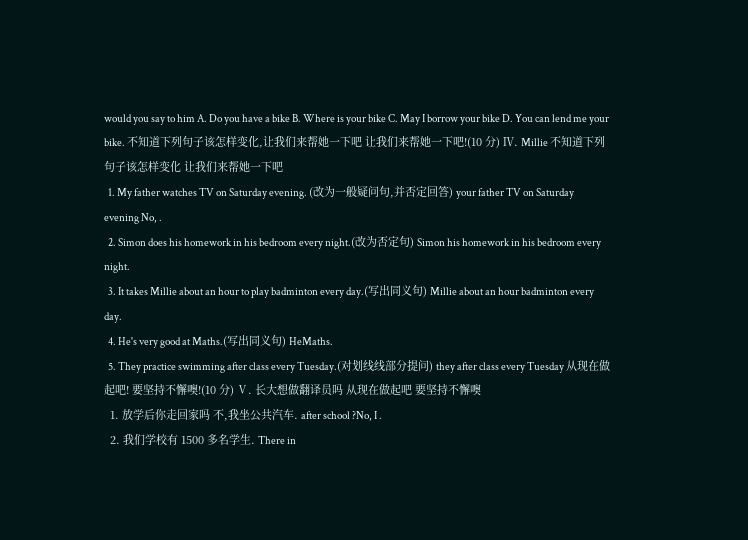would you say to him A. Do you have a bike B. Where is your bike C. May I borrow your bike D. You can lend me your bike. 不知道下列句子该怎样变化,让我们来帮她一下吧 让我们来帮她一下吧!(10 分) Ⅳ. Millie 不知道下列句子该怎样变化 让我们来帮她一下吧
  1. My father watches TV on Saturday evening. (改为一般疑问句,并否定回答) your father TV on Saturday evening No, .
  2. Simon does his homework in his bedroom every night.(改为否定句) Simon his homework in his bedroom every night.
  3. It takes Millie about an hour to play badminton every day.(写出同义句) Millie about an hour badminton every day.
  4. He's very good at Maths.(写出同义句) HeMaths.
  5. They practice swimming after class every Tuesday.(对划线线部分提问) they after class every Tuesday 从现在做起吧! 要坚持不懈噢!(10 分) Ⅴ. 长大想做翻译员吗 从现在做起吧 要坚持不懈噢
  1. 放学后你走回家吗 不,我坐公共汽车. after school ?No, I .
  2. 我们学校有 1500 多名学生. There in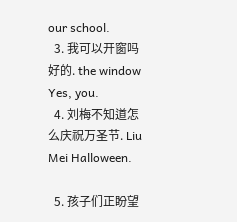our school.
  3. 我可以开窗吗 好的. the window Yes, you.
  4. 刘梅不知道怎么庆祝万圣节. Liu Mei Halloween.

  5. 孩子们正盼望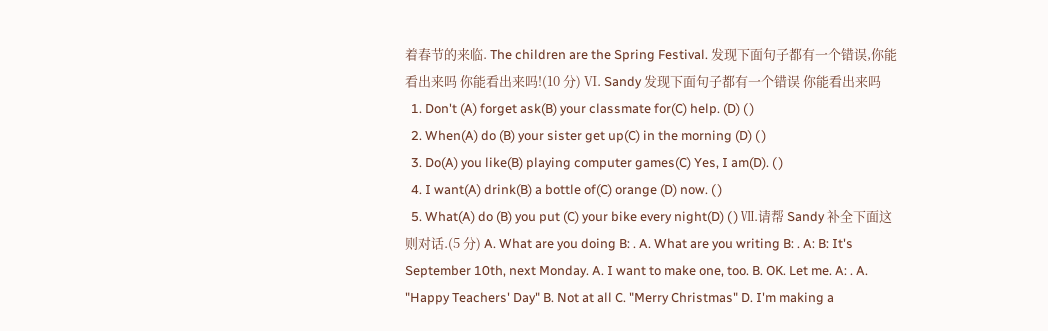着春节的来临. The children are the Spring Festival. 发现下面句子都有一个错误,你能看出来吗 你能看出来吗!(10 分) Ⅵ. Sandy 发现下面句子都有一个错误 你能看出来吗
  1. Don't (A) forget ask(B) your classmate for(C) help. (D) ( )
  2. When(A) do (B) your sister get up(C) in the morning (D) ( )
  3. Do(A) you like(B) playing computer games(C) Yes, I am(D). ( )
  4. I want(A) drink(B) a bottle of(C) orange (D) now. ( )
  5. What(A) do (B) you put (C) your bike every night(D) ( ) Ⅶ.请帮 Sandy 补全下面这则对话.(5 分) A. What are you doing B: . A. What are you writing B: . A: B: It's September 10th, next Monday. A. I want to make one, too. B. OK. Let me. A: . A. "Happy Teachers' Day" B. Not at all C. "Merry Christmas" D. I'm making a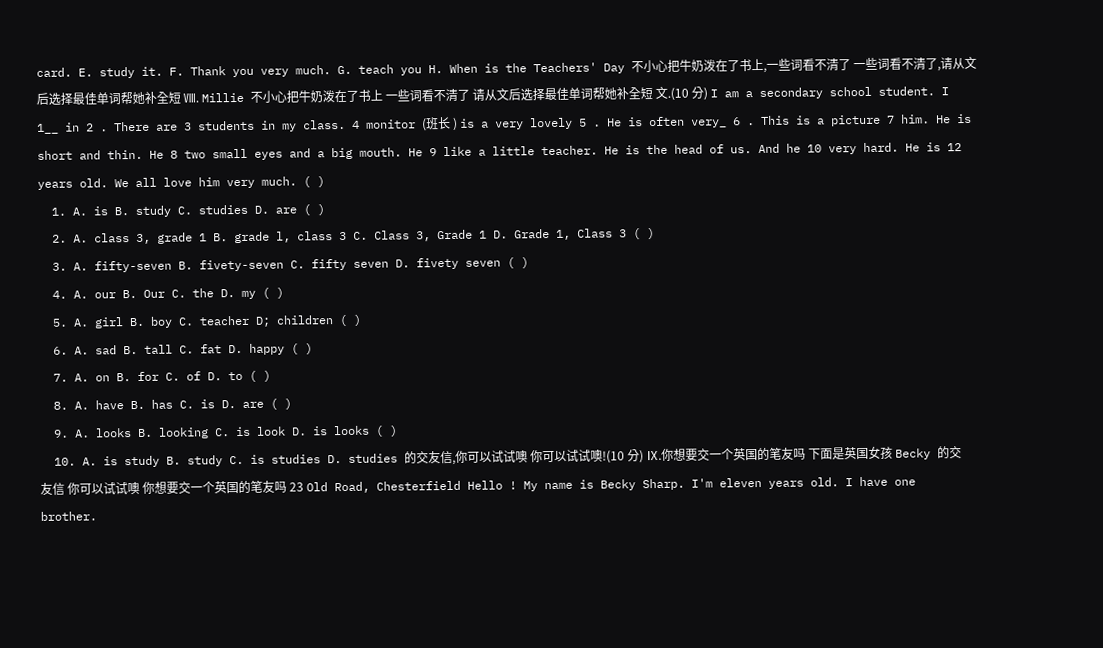card. E. study it. F. Thank you very much. G. teach you H. When is the Teachers' Day 不小心把牛奶泼在了书上,一些词看不清了 一些词看不清了,请从文后选择最佳单词帮她补全短 Ⅷ. Millie 不小心把牛奶泼在了书上 一些词看不清了 请从文后选择最佳单词帮她补全短 文.(10 分) I am a secondary school student. I 1__ in 2 . There are 3 students in my class. 4 monitor (班长 ) is a very lovely 5 . He is often very_ 6 . This is a picture 7 him. He is short and thin. He 8 two small eyes and a big mouth. He 9 like a little teacher. He is the head of us. And he 10 very hard. He is 12 years old. We all love him very much. ( )
  1. A. is B. study C. studies D. are ( )
  2. A. class 3, grade 1 B. grade l, class 3 C. Class 3, Grade 1 D. Grade 1, Class 3 ( )
  3. A. fifty-seven B. fivety-seven C. fifty seven D. fivety seven ( )
  4. A. our B. Our C. the D. my ( )
  5. A. girl B. boy C. teacher D; children ( )
  6. A. sad B. tall C. fat D. happy ( )
  7. A. on B. for C. of D. to ( )
  8. A. have B. has C. is D. are ( )
  9. A. looks B. looking C. is look D. is looks ( )
  10. A. is study B. study C. is studies D. studies 的交友信,你可以试试噢 你可以试试噢!(10 分) Ⅸ.你想要交一个英国的笔友吗 下面是英国女孩 Becky 的交友信 你可以试试噢 你想要交一个英国的笔友吗 23 Old Road, Chesterfield Hello ! My name is Becky Sharp. I'm eleven years old. I have one brother.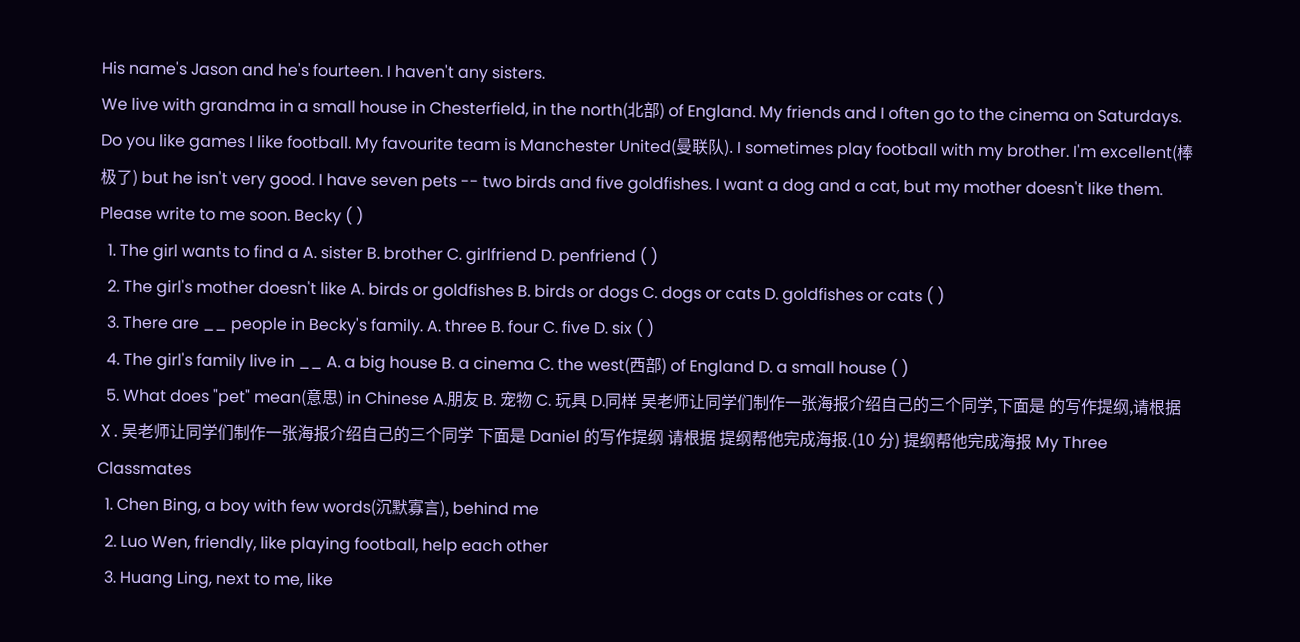His name's Jason and he's fourteen. I haven't any sisters.
We live with grandma in a small house in Chesterfield, in the north(北部) of England. My friends and I often go to the cinema on Saturdays. Do you like games I like football. My favourite team is Manchester United(曼联队). I sometimes play football with my brother. I'm excellent(棒极了) but he isn't very good. I have seven pets -- two birds and five goldfishes. I want a dog and a cat, but my mother doesn't like them. Please write to me soon. Becky ( )
  1. The girl wants to find a A. sister B. brother C. girlfriend D. penfriend ( )
  2. The girl's mother doesn't like A. birds or goldfishes B. birds or dogs C. dogs or cats D. goldfishes or cats ( )
  3. There are __ people in Becky's family. A. three B. four C. five D. six ( )
  4. The girl's family live in __ A. a big house B. a cinema C. the west(西部) of England D. a small house ( )
  5. What does "pet" mean(意思) in Chinese A.朋友 B. 宠物 C. 玩具 D.同样 吴老师让同学们制作一张海报介绍自己的三个同学,下面是 的写作提纲,请根据 Ⅹ. 吴老师让同学们制作一张海报介绍自己的三个同学 下面是 Daniel 的写作提纲 请根据 提纲帮他完成海报.(10 分) 提纲帮他完成海报 My Three Classmates
  1. Chen Bing, a boy with few words(沉默寡言), behind me
  2. Luo Wen, friendly, like playing football, help each other
  3. Huang Ling, next to me, like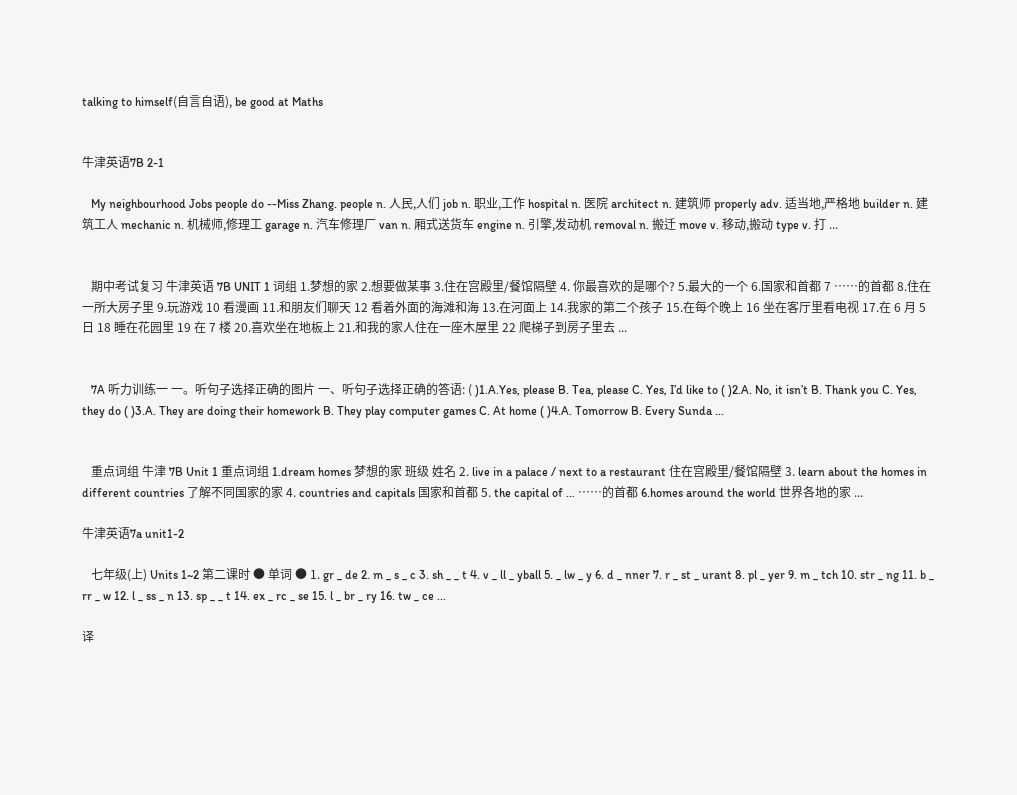talking to himself(自言自语), be good at Maths


牛津英语7B 2-1

   My neighbourhood Jobs people do --Miss Zhang. people n. 人民,人们 job n. 职业,工作 hospital n. 医院 architect n. 建筑师 properly adv. 适当地,严格地 builder n. 建筑工人 mechanic n. 机械师,修理工 garage n. 汽车修理厂 van n. 厢式送货车 engine n. 引擎,发动机 removal n. 搬迁 move v. 移动,搬动 type v. 打 ...


   期中考试复习 牛津英语 7B UNIT 1 词组 1.梦想的家 2.想要做某事 3.住在宫殿里/餐馆隔壁 4. 你最喜欢的是哪个? 5.最大的一个 6.国家和首都 7 ……的首都 8.住在一所大房子里 9.玩游戏 10 看漫画 11.和朋友们聊天 12 看着外面的海滩和海 13.在河面上 14.我家的第二个孩子 15.在每个晚上 16 坐在客厅里看电视 17.在 6 月 5 日 18 睡在花园里 19 在 7 楼 20.喜欢坐在地板上 21.和我的家人住在一座木屋里 22 爬梯子到房子里去 ...


   7A 听力训练一 一。听句子选择正确的图片 一、听句子选择正确的答语: ( )1.A.Yes, please B. Tea, please C. Yes, I’d like to ( )2.A. No, it isn’t B. Thank you C. Yes, they do ( )3.A. They are doing their homework B. They play computer games C. At home ( )4.A. Tomorrow B. Every Sunda ...


   重点词组 牛津 7B Unit 1 重点词组 1.dream homes 梦想的家 班级 姓名 2. live in a palace / next to a restaurant 住在宫殿里/餐馆隔壁 3. learn about the homes in different countries 了解不同国家的家 4. countries and capitals 国家和首都 5. the capital of … ……的首都 6.homes around the world 世界各地的家 ...

牛津英语7a unit1-2

   七年级(上) Units 1~2 第二课时 ● 单词 ● 1. gr _ de 2. m _ s _ c 3. sh _ _ t 4. v _ ll _ yball 5. _ lw _ y 6. d _ nner 7. r _ st _ urant 8. pl _ yer 9. m _ tch 10. str _ ng 11. b _ rr _ w 12. l _ ss _ n 13. sp _ _ t 14. ex _ rc _ se 15. l _ br _ ry 16. tw _ ce ...

译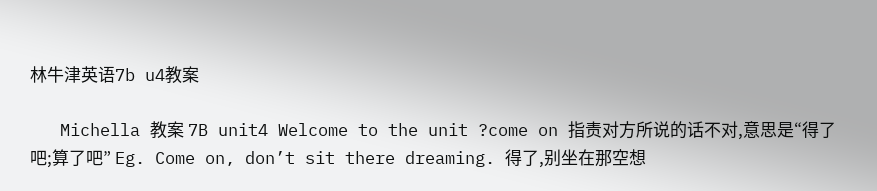林牛津英语7b u4教案

   Michella 教案 7B unit4 Welcome to the unit ?come on 指责对方所说的话不对,意思是“得了吧;算了吧” Eg. Come on, don’t sit there dreaming. 得了,别坐在那空想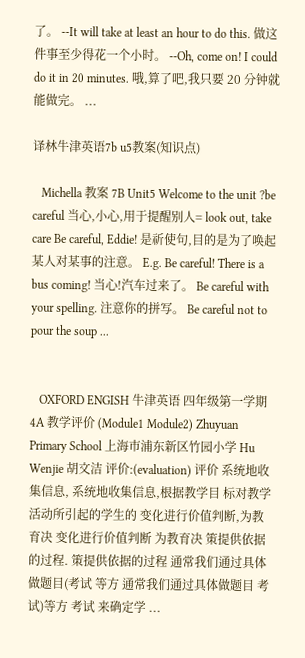了。 --It will take at least an hour to do this. 做这件事至少得花一个小时。 --Oh, come on! I could do it in 20 minutes. 哦,算了吧,我只要 20 分钟就能做完。 ...

译林牛津英语7b u5教案(知识点)

   Michella 教案 7B Unit5 Welcome to the unit ?be careful 当心,小心,用于提醒别人= look out, take care Be careful, Eddie! 是祈使句,目的是为了唤起某人对某事的注意。 E.g. Be careful! There is a bus coming! 当心!汽车过来了。 Be careful with your spelling. 注意你的拼写。 Be careful not to pour the soup ...


   OXFORD ENGISH 牛津英语 四年级第一学期 4A 教学评价 (Module1 Module2) Zhuyuan Primary School 上海市浦东新区竹园小学 Hu Wenjie 胡文洁 评价:(evaluation) 评价 系统地收集信息, 系统地收集信息,根据教学目 标对教学活动所引起的学生的 变化进行价值判断,为教育决 变化进行价值判断 为教育决 策提供依据的过程. 策提供依据的过程 通常我们通过具体做题目(考试 等方 通常我们通过具体做题目 考试)等方 考试 来确定学 ...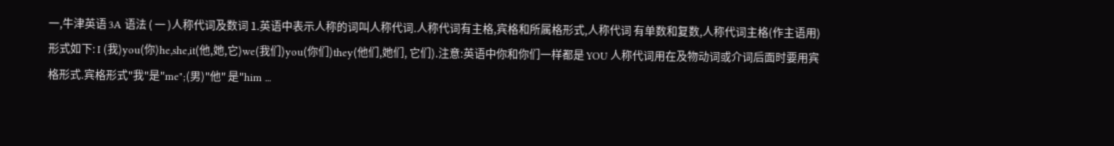一,牛津英语 3A 语法 ( 一 )人称代词及数词 1.英语中表示人称的词叫人称代词.人称代词有主格,宾格和所属格形式,人称代词 有单数和复数,人称代词主格(作主语用)形式如下: I (我)you(你)he,she,it(他,她,它)we(我们)you(你们)they(他们,她们, 它们).注意:英语中你和你们一样都是 YOU 人称代词用在及物动词或介词后面时要用宾格形式.宾格形式"我"是"me";(男)"他" 是"him ...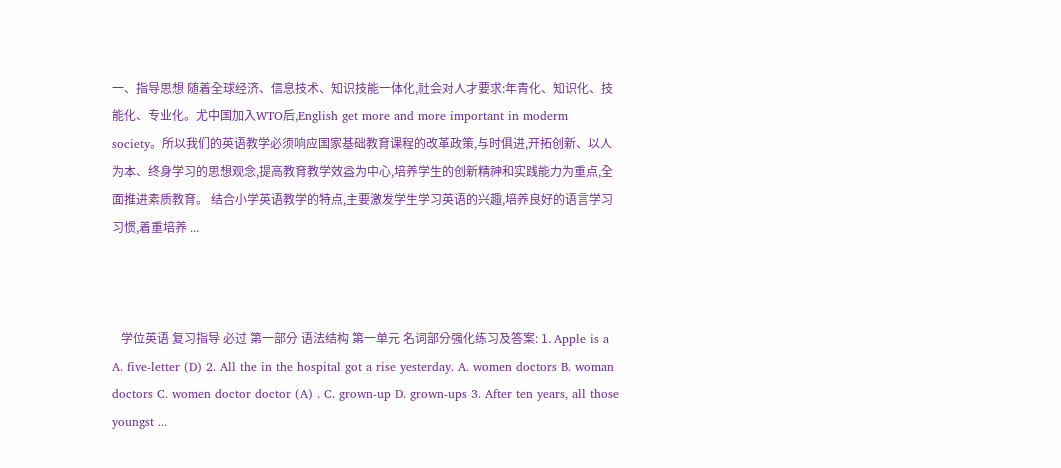一、指导思想 随着全球经济、信息技术、知识技能一体化,社会对人才要求:年青化、知识化、技能化、专业化。尤中国加入WTO后,English get more and more important in moderm society。所以我们的英语教学必须响应国家基础教育课程的改革政策,与时俱进,开拓创新、以人为本、终身学习的思想观念,提高教育教学效益为中心,培养学生的创新精神和实践能力为重点,全面推进素质教育。 结合小学英语教学的特点,主要激发学生学习英语的兴趣,培养良好的语言学习习惯,着重培养 ...



   学位英语 复习指导 必过 第一部分 语法结构 第一单元 名词部分强化练习及答案: 1. Apple is a A. five-letter (D) 2. All the in the hospital got a rise yesterday. A. women doctors B. woman doctors C. women doctor doctor (A) . C. grown-up D. grown-ups 3. After ten years, all those youngst ...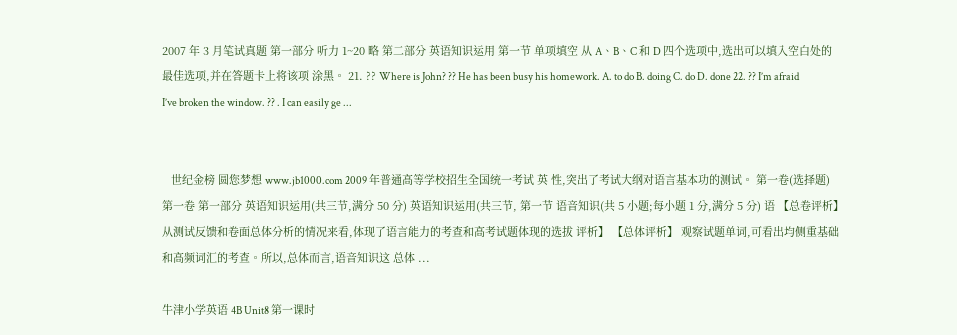2007 年 3 月笔试真题 第一部分 听力 1~20 略 第二部分 英语知识运用 第一节 单项填空 从 A、B、C 和 D 四个选项中,选出可以填入空白处的最佳选项,并在答题卡上将该项 涂黑。 21. ?? Where is John? ?? He has been busy his homework. A. to do B. doing C. do D. done 22. ?? I’m afraid I’ve broken the window. ?? . I can easily ge ...


   世纪金榜 圆您梦想 www.jb1000.com 2009 年普通高等学校招生全国统一考试 英 性,突出了考试大纲对语言基本功的测试。 第一卷(选择题) 第一卷 第一部分 英语知识运用(共三节,满分 50 分) 英语知识运用(共三节, 第一节 语音知识(共 5 小题;每小题 1 分,满分 5 分) 语 【总卷评析】从测试反馈和卷面总体分析的情况来看,体现了语言能力的考查和高考试题体现的选拔 评析】 【总体评析】 观察试题单词,可看出均侧重基础和高频词汇的考查。所以,总体而言,语音知识这 总体 ...

牛津小学英语 4B Unit8 第一课时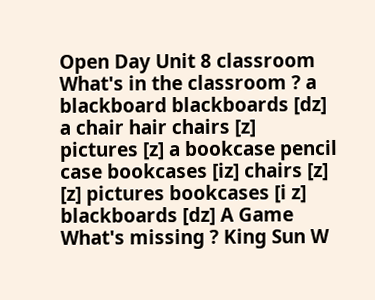Open Day Unit 8 classroom What's in the classroom ? a blackboard blackboards [dz] a chair hair chairs [z] pictures [z] a bookcase pencil case bookcases [iz] chairs [z] [z] pictures bookcases [i z] blackboards [dz] A Game What's missing ? King Sun W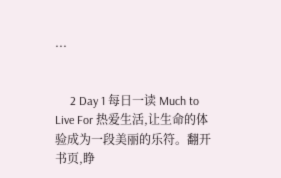...


     2 Day 1 每日一读 Much to Live For 热爱生活,让生命的体验成为一段美丽的乐符。翻开书页,睁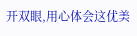开双眼,用心体会这优美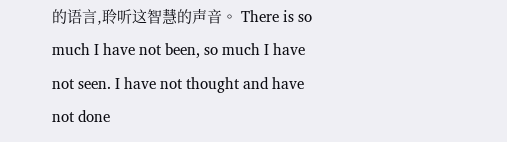的语言,聆听这智慧的声音。 There is so much I have not been, so much I have not seen. I have not thought and have not done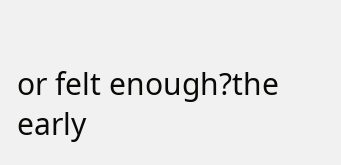or felt enough?the early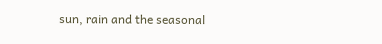sun, rain and the seasonal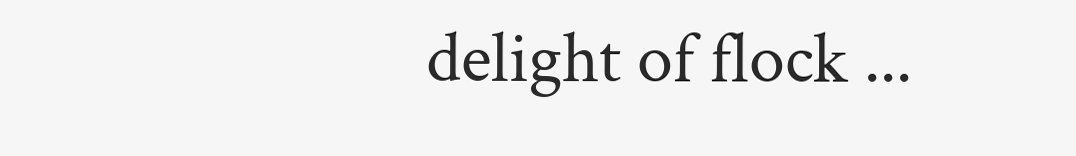delight of flock ...